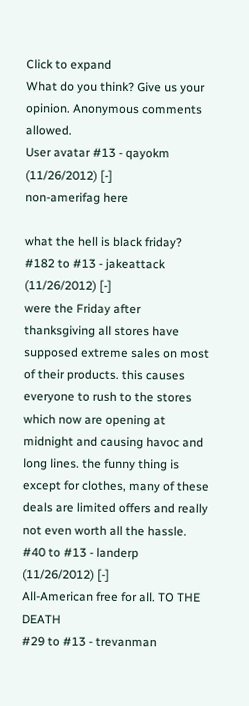Click to expand
What do you think? Give us your opinion. Anonymous comments allowed.
User avatar #13 - qayokm (11/26/2012) [-]
non-amerifag here

what the hell is black friday?
#182 to #13 - jakeattack (11/26/2012) [-]
were the Friday after thanksgiving all stores have supposed extreme sales on most of their products. this causes everyone to rush to the stores which now are opening at midnight and causing havoc and long lines. the funny thing is except for clothes, many of these deals are limited offers and really not even worth all the hassle.
#40 to #13 - landerp (11/26/2012) [-]
All-American free for all. TO THE DEATH
#29 to #13 - trevanman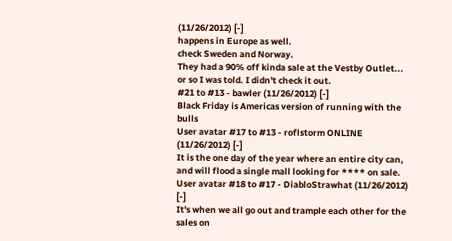(11/26/2012) [-]
happens in Europe as well.
check Sweden and Norway.
They had a 90% off kinda sale at the Vestby Outlet... or so I was told. I didn't check it out.
#21 to #13 - bawler (11/26/2012) [-]
Black Friday is Americas version of running with the bulls
User avatar #17 to #13 - roflstorm ONLINE (11/26/2012) [-]
It is the one day of the year where an entire city can, and will flood a single mall looking for **** on sale.
User avatar #18 to #17 - DiabloStrawhat (11/26/2012) [-]
It's when we all go out and trample each other for the sales on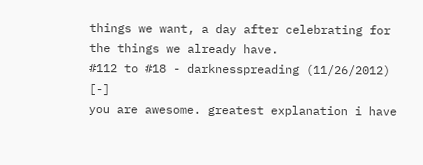things we want, a day after celebrating for the things we already have.
#112 to #18 - darknesspreading (11/26/2012) [-]
you are awesome. greatest explanation i have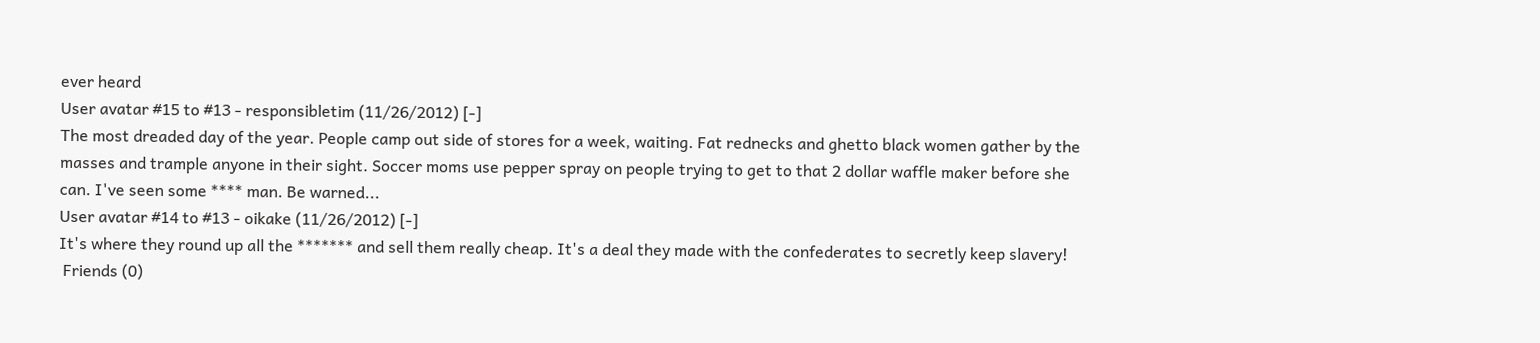ever heard
User avatar #15 to #13 - responsibletim (11/26/2012) [-]
The most dreaded day of the year. People camp out side of stores for a week, waiting. Fat rednecks and ghetto black women gather by the masses and trample anyone in their sight. Soccer moms use pepper spray on people trying to get to that 2 dollar waffle maker before she can. I've seen some **** man. Be warned...
User avatar #14 to #13 - oikake (11/26/2012) [-]
It's where they round up all the ******* and sell them really cheap. It's a deal they made with the confederates to secretly keep slavery!
 Friends (0)